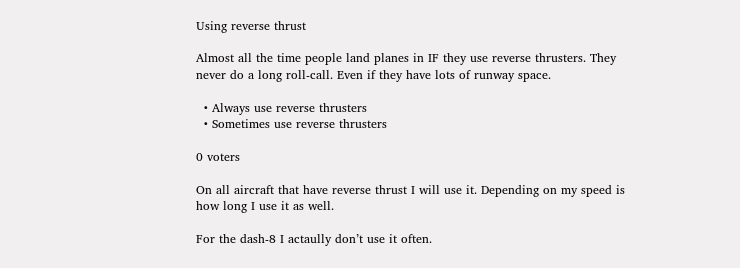Using reverse thrust

Almost all the time people land planes in IF they use reverse thrusters. They never do a long roll-call. Even if they have lots of runway space.

  • Always use reverse thrusters
  • Sometimes use reverse thrusters

0 voters

On all aircraft that have reverse thrust I will use it. Depending on my speed is how long I use it as well.

For the dash-8 I actaully don’t use it often.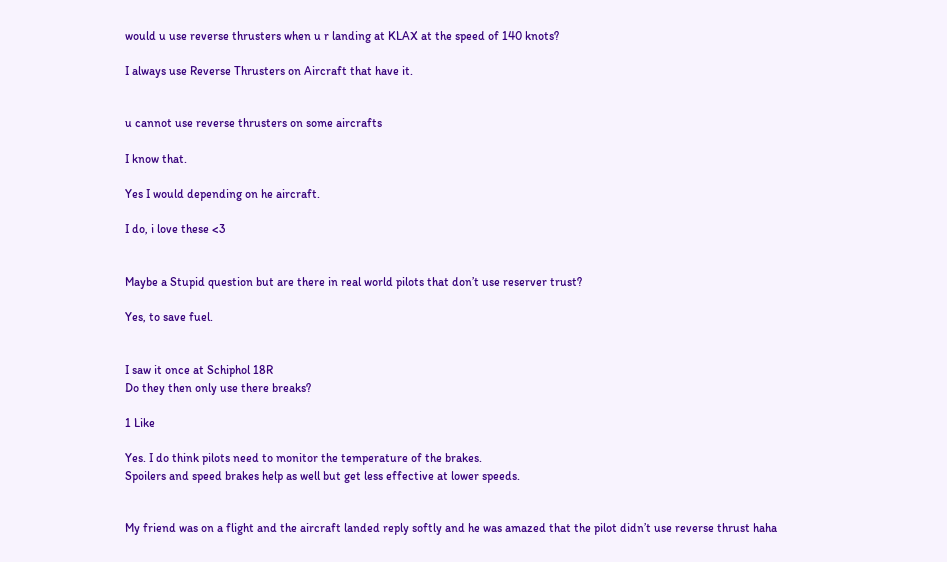would u use reverse thrusters when u r landing at KLAX at the speed of 140 knots?

I always use Reverse Thrusters on Aircraft that have it.


u cannot use reverse thrusters on some aircrafts

I know that.

Yes I would depending on he aircraft.

I do, i love these <3


Maybe a Stupid question but are there in real world pilots that don’t use reserver trust?

Yes, to save fuel.


I saw it once at Schiphol 18R
Do they then only use there breaks?

1 Like

Yes. I do think pilots need to monitor the temperature of the brakes.
Spoilers and speed brakes help as well but get less effective at lower speeds.


My friend was on a flight and the aircraft landed reply softly and he was amazed that the pilot didn’t use reverse thrust haha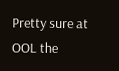Pretty sure at OOL the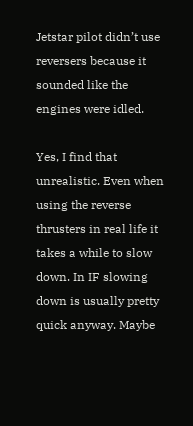Jetstar pilot didn’t use reversers because it sounded like the engines were idled.

Yes, I find that unrealistic. Even when using the reverse thrusters in real life it takes a while to slow down. In IF slowing down is usually pretty quick anyway. Maybe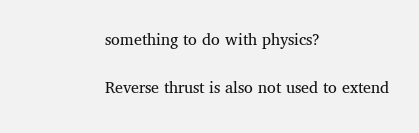something to do with physics?

Reverse thrust is also not used to extend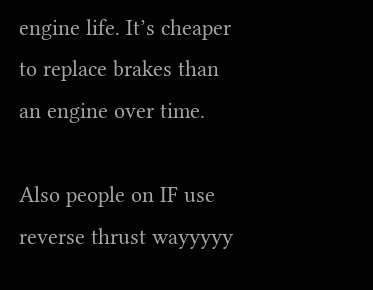engine life. It’s cheaper to replace brakes than an engine over time.

Also people on IF use reverse thrust wayyyyy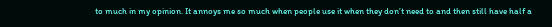to much in my opinion. It annoys me so much when people use it when they don’t need to and then still have half a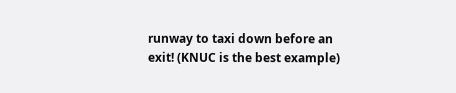runway to taxi down before an exit! (KNUC is the best example)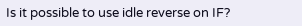Is it possible to use idle reverse on IF?